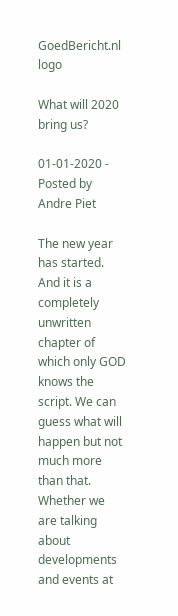GoedBericht.nl logo

What will 2020 bring us?

01-01-2020 - Posted by Andre Piet

The new year has started. And it is a completely unwritten chapter of which only GOD knows the script. We can guess what will happen but not much more than that. Whether we are talking about developments and events at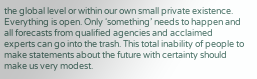the global level or within our own small private existence. Everything is open. Only ‘something’ needs to happen and all forecasts from qualified agencies and acclaimed experts can go into the trash. This total inability of people to make statements about the future with certainty should make us very modest.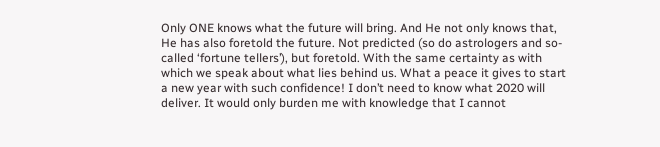Only ONE knows what the future will bring. And He not only knows that, He has also foretold the future. Not predicted (so do astrologers and so-called ‘fortune tellers’), but foretold. With the same certainty as with which we speak about what lies behind us. What a peace it gives to start a new year with such confidence! I don’t need to know what 2020 will deliver. It would only burden me with knowledge that I cannot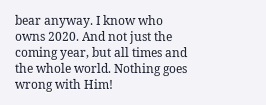bear anyway. I know who owns 2020. And not just the coming year, but all times and the whole world. Nothing goes wrong with Him!